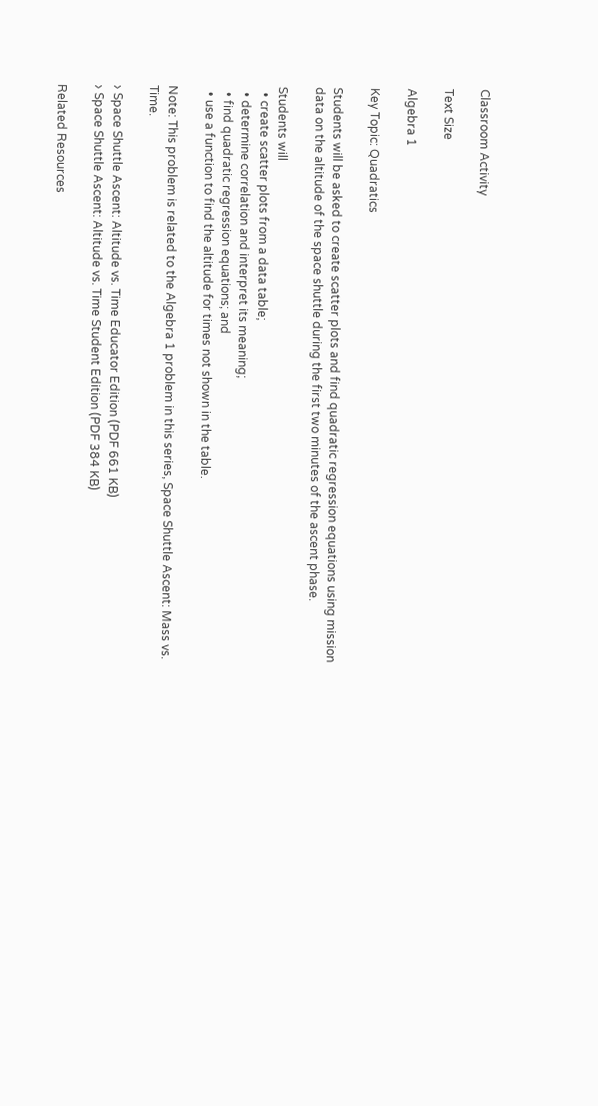Classroom Activity

Text Size

Algebra 1

Key Topic: Quadratics

Students will be asked to create scatter plots and find quadratic regression equations using mission data on the altitude of the space shuttle during the first two minutes of the ascent phase.

Students will
  • create scatter plots from a data table;
  • determine correlation and interpret its meaning;
  • find quadratic regression equations; and
  • use a function to find the altitude for times not shown in the table.

Note: This problem is related to the Algebra 1 problem in this series, Space Shuttle Ascent: Mass vs. Time.

› Space Shuttle Ascent: Altitude vs. Time Educator Edition (PDF 661 KB)
› Space Shuttle Ascent: Altitude vs. Time Student Edition (PDF 384 KB)

Related Resources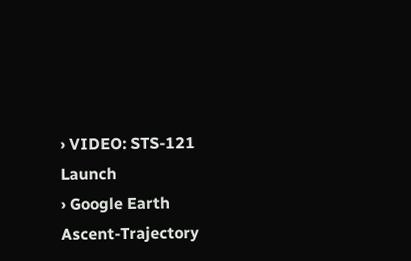› VIDEO: STS-121 Launch
› Google Earth Ascent-Trajectory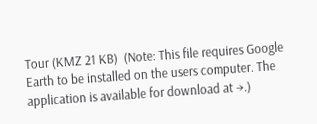Tour (KMZ 21 KB)  (Note: This file requires Google Earth to be installed on the users computer. The application is available for download at →.)